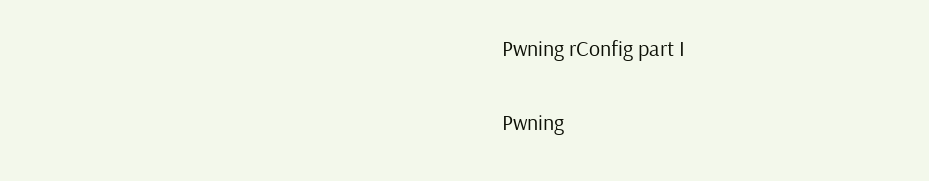Pwning rConfig part I

Pwning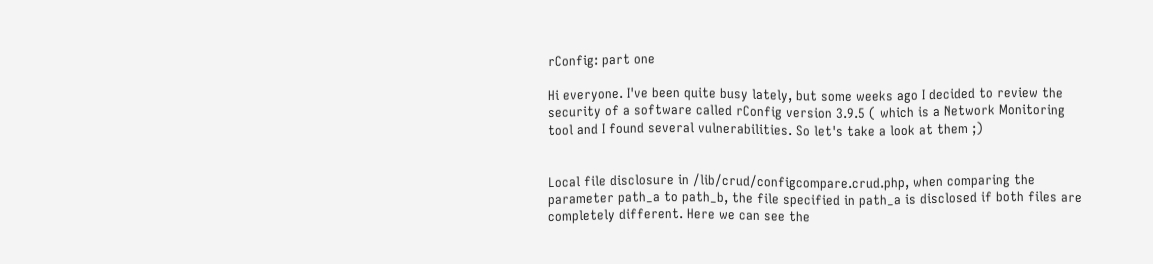rConfig: part one

Hi everyone. I've been quite busy lately, but some weeks ago I decided to review the security of a software called rConfig version 3.9.5 ( which is a Network Monitoring tool and I found several vulnerabilities. So let's take a look at them ;)


Local file disclosure in /lib/crud/configcompare.crud.php, when comparing the parameter path_a to path_b, the file specified in path_a is disclosed if both files are completely different. Here we can see the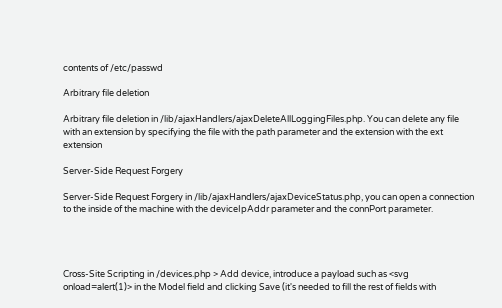contents of /etc/passwd

Arbitrary file deletion

Arbitrary file deletion in /lib/ajaxHandlers/ajaxDeleteAllLoggingFiles.php. You can delete any file with an extension by specifying the file with the path parameter and the extension with the ext extension

Server-Side Request Forgery

Server-Side Request Forgery in /lib/ajaxHandlers/ajaxDeviceStatus.php, you can open a connection to the inside of the machine with the deviceIpAddr parameter and the connPort parameter.




Cross-Site Scripting in /devices.php > Add device, introduce a payload such as <svg onload=alert(1)> in the Model field and clicking Save (it's needed to fill the rest of fields with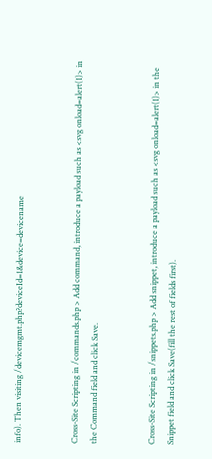info). Then visiting /devicemgmt.php?deviceId=1&device=devicename


Cross-Site Scripting in /commands.php > Add command, introduce a payload such as <svg onload=alert(1)> in the Command field and click Save.


Cross-Site Scripting in /snippets.php > Add snippet, introduce a payload such as <svg onload=alert(1)> in the Snippet field and click Save(fill the rest of fields first).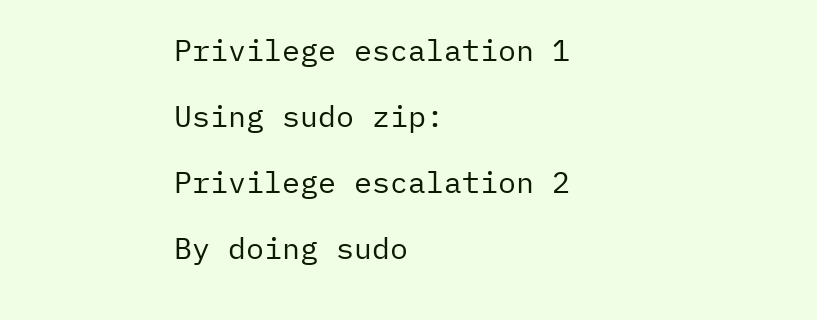Privilege escalation 1

Using sudo zip:

Privilege escalation 2

By doing sudo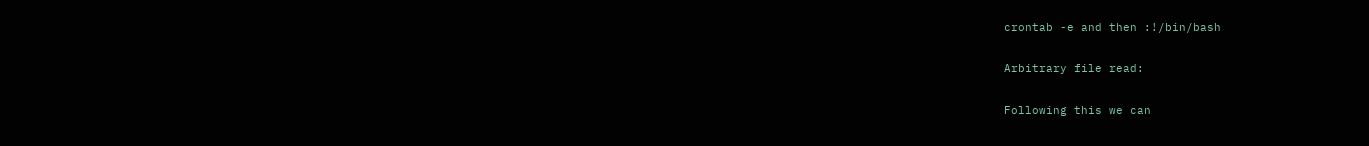crontab -e and then :!/bin/bash

Arbitrary file read:

Following this we can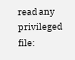read any privileged file: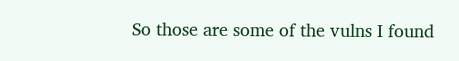So those are some of the vulns I found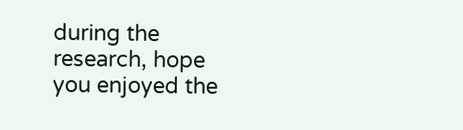during the research, hope you enjoyed the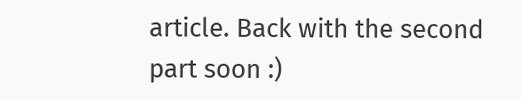article. Back with the second part soon :)